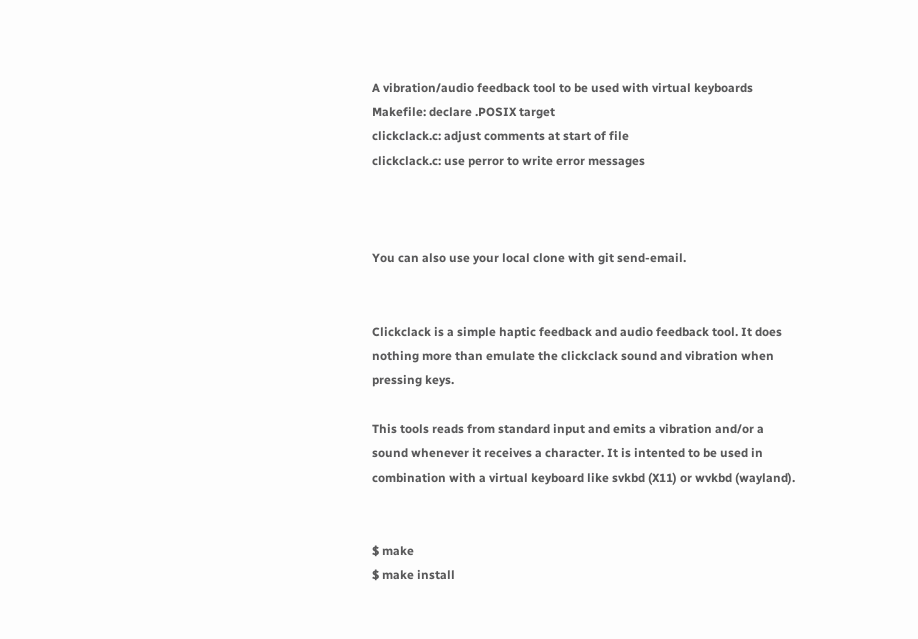A vibration/audio feedback tool to be used with virtual keyboards
Makefile: declare .POSIX target
clickclack.c: adjust comments at start of file
clickclack.c: use perror to write error messages



You can also use your local clone with git send-email.


Clickclack is a simple haptic feedback and audio feedback tool. It does nothing more than emulate the clickclack sound and vibration when pressing keys.

This tools reads from standard input and emits a vibration and/or a sound whenever it receives a character. It is intented to be used in combination with a virtual keyboard like svkbd (X11) or wvkbd (wayland).


$ make
$ make install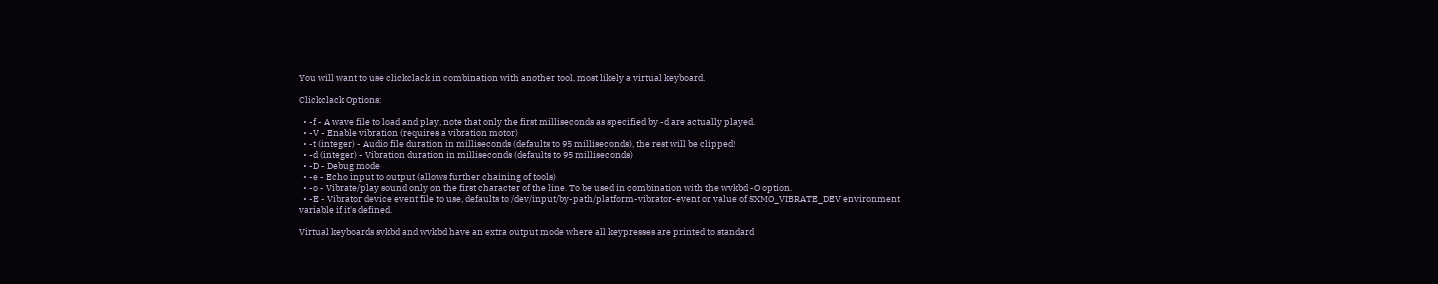You will want to use clickclack in combination with another tool, most likely a virtual keyboard.

Clickclack Options:

  • -f - A wave file to load and play, note that only the first milliseconds as specified by -d are actually played.
  • -V - Enable vibration (requires a vibration motor)
  • -t (integer) - Audio file duration in milliseconds (defaults to 95 milliseconds), the rest will be clipped!
  • -d (integer) - Vibration duration in milliseconds (defaults to 95 milliseconds)
  • -D - Debug mode
  • -e - Echo input to output (allows further chaining of tools)
  • -o - Vibrate/play sound only on the first character of the line. To be used in combination with the wvkbd -O option.
  • -E - Vibrator device event file to use, defaults to /dev/input/by-path/platform-vibrator-event or value of SXMO_VIBRATE_DEV environment variable if it's defined.

Virtual keyboards svkbd and wvkbd have an extra output mode where all keypresses are printed to standard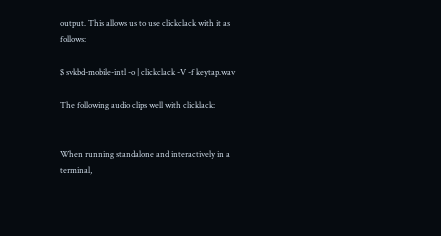output. This allows us to use clickclack with it as follows:

$ svkbd-mobile-intl -o | clickclack -V -f keytap.wav

The following audio clips well with clicklack:


When running standalone and interactively in a terminal,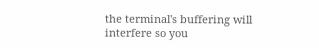the terminal's buffering will interfere so you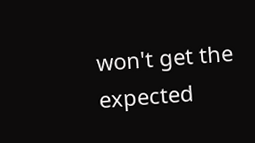won't get the expected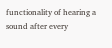functionality of hearing a sound after every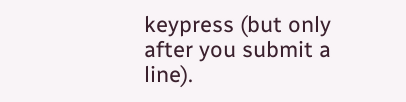keypress (but only after you submit a line).